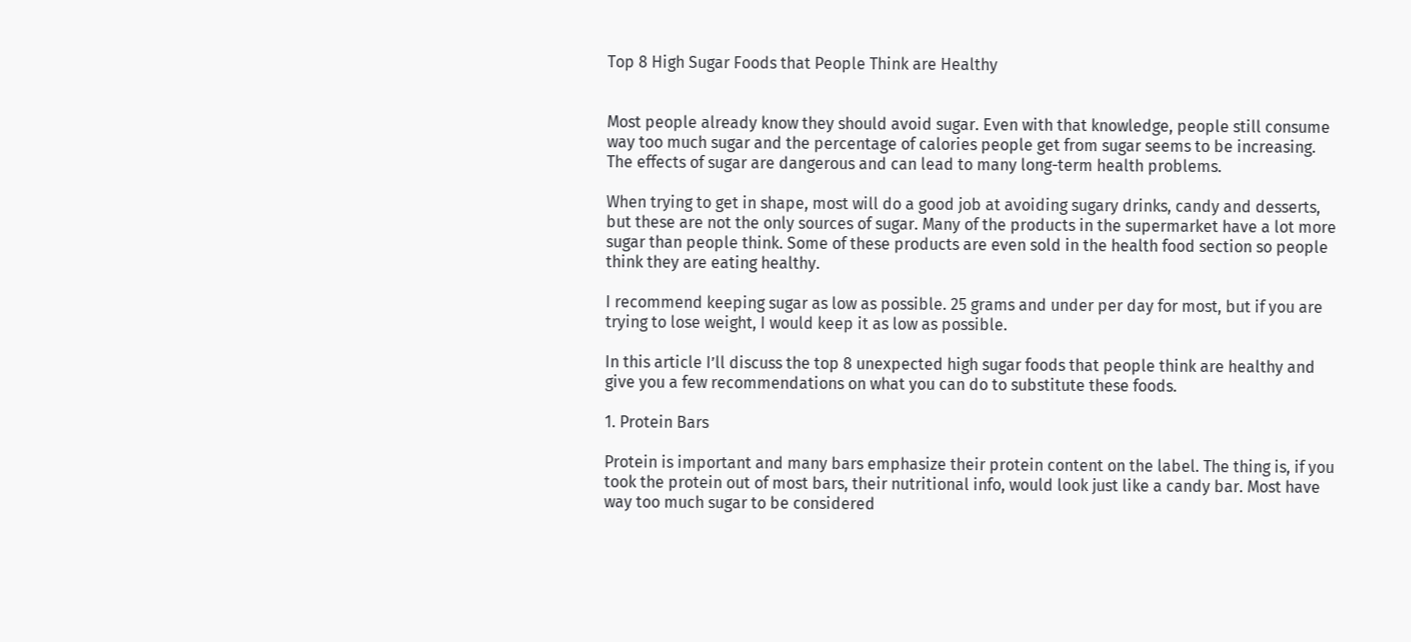Top 8 High Sugar Foods that People Think are Healthy


Most people already know they should avoid sugar. Even with that knowledge, people still consume way too much sugar and the percentage of calories people get from sugar seems to be increasing. The effects of sugar are dangerous and can lead to many long-term health problems.

When trying to get in shape, most will do a good job at avoiding sugary drinks, candy and desserts, but these are not the only sources of sugar. Many of the products in the supermarket have a lot more sugar than people think. Some of these products are even sold in the health food section so people think they are eating healthy.

I recommend keeping sugar as low as possible. 25 grams and under per day for most, but if you are trying to lose weight, I would keep it as low as possible.

In this article I’ll discuss the top 8 unexpected high sugar foods that people think are healthy and give you a few recommendations on what you can do to substitute these foods.

1. Protein Bars

Protein is important and many bars emphasize their protein content on the label. The thing is, if you took the protein out of most bars, their nutritional info, would look just like a candy bar. Most have way too much sugar to be considered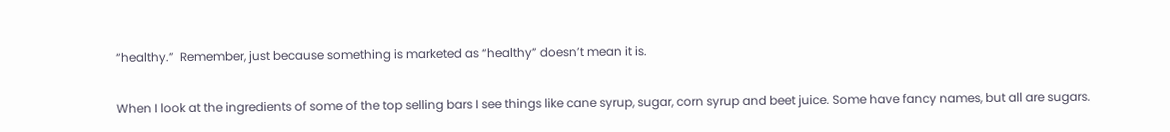“healthy.”  Remember, just because something is marketed as “healthy” doesn’t mean it is.

When I look at the ingredients of some of the top selling bars I see things like cane syrup, sugar, corn syrup and beet juice. Some have fancy names, but all are sugars.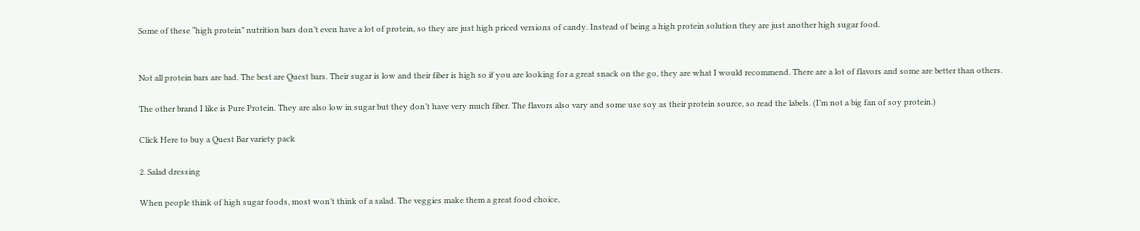Some of these “high protein” nutrition bars don’t even have a lot of protein, so they are just high priced versions of candy. Instead of being a high protein solution they are just another high sugar food.


Not all protein bars are bad. The best are Quest bars. Their sugar is low and their fiber is high so if you are looking for a great snack on the go, they are what I would recommend. There are a lot of flavors and some are better than others.

The other brand I like is Pure Protein. They are also low in sugar but they don’t have very much fiber. The flavors also vary and some use soy as their protein source, so read the labels. (I’m not a big fan of soy protein.)

Click Here to buy a Quest Bar variety pack

2. Salad dressing

When people think of high sugar foods, most won’t think of a salad. The veggies make them a great food choice,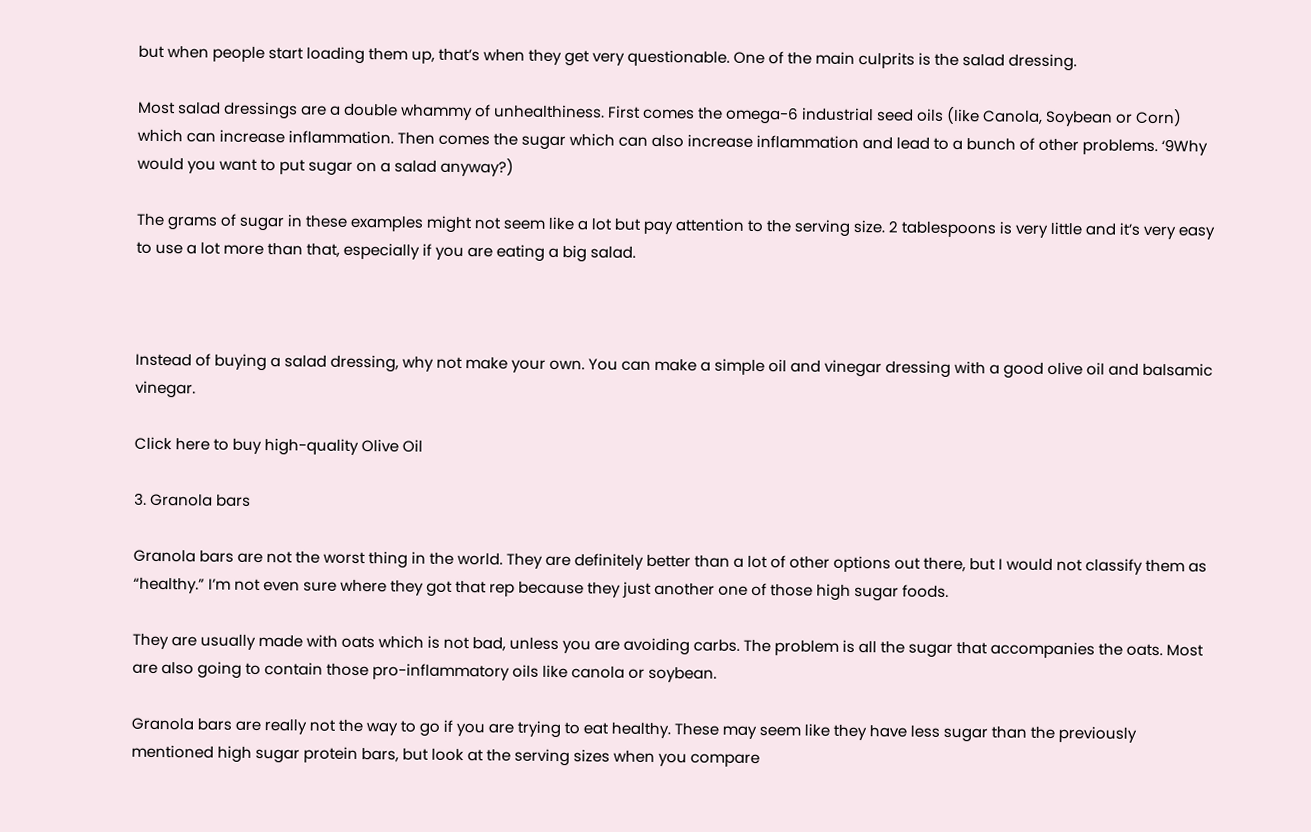but when people start loading them up, that’s when they get very questionable. One of the main culprits is the salad dressing.

Most salad dressings are a double whammy of unhealthiness. First comes the omega-6 industrial seed oils (like Canola, Soybean or Corn) which can increase inflammation. Then comes the sugar which can also increase inflammation and lead to a bunch of other problems. ‘9Why would you want to put sugar on a salad anyway?)

The grams of sugar in these examples might not seem like a lot but pay attention to the serving size. 2 tablespoons is very little and it’s very easy to use a lot more than that, especially if you are eating a big salad.



Instead of buying a salad dressing, why not make your own. You can make a simple oil and vinegar dressing with a good olive oil and balsamic vinegar.

Click here to buy high-quality Olive Oil

3. Granola bars

Granola bars are not the worst thing in the world. They are definitely better than a lot of other options out there, but I would not classify them as “healthy.” I’m not even sure where they got that rep because they just another one of those high sugar foods.

They are usually made with oats which is not bad, unless you are avoiding carbs. The problem is all the sugar that accompanies the oats. Most are also going to contain those pro-inflammatory oils like canola or soybean.

Granola bars are really not the way to go if you are trying to eat healthy. These may seem like they have less sugar than the previously mentioned high sugar protein bars, but look at the serving sizes when you compare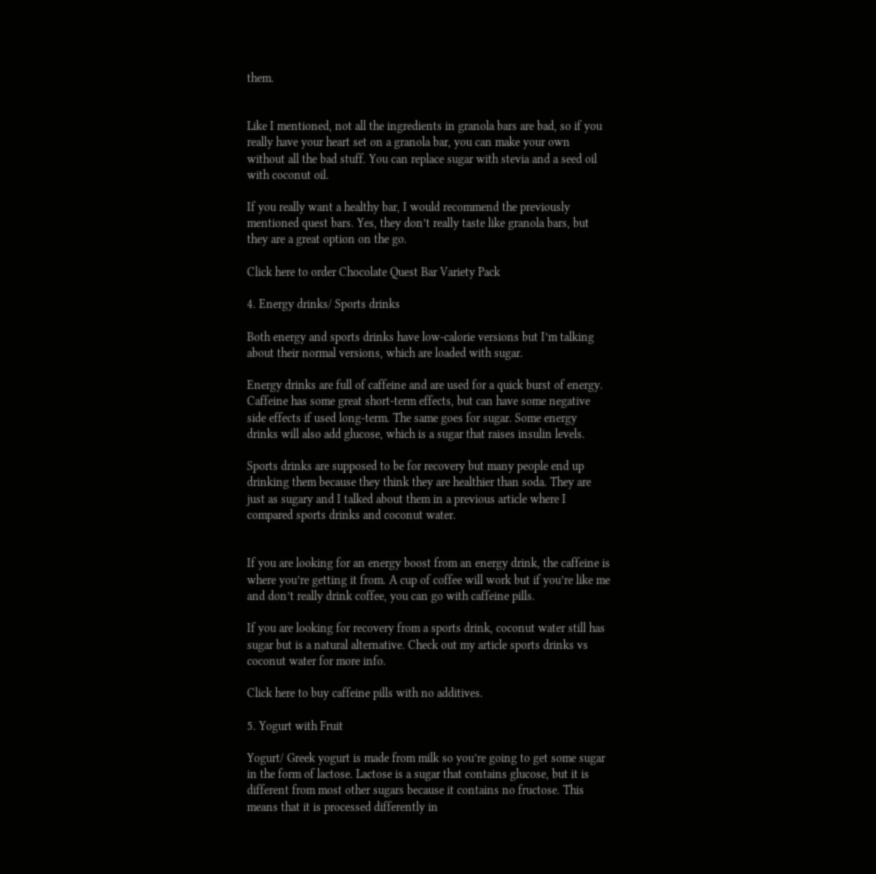them.


Like I mentioned, not all the ingredients in granola bars are bad, so if you really have your heart set on a granola bar, you can make your own without all the bad stuff. You can replace sugar with stevia and a seed oil with coconut oil.

If you really want a healthy bar, I would recommend the previously mentioned quest bars. Yes, they don’t really taste like granola bars, but they are a great option on the go.

Click here to order Chocolate Quest Bar Variety Pack

4. Energy drinks/ Sports drinks

Both energy and sports drinks have low-calorie versions but I’m talking about their normal versions, which are loaded with sugar.

Energy drinks are full of caffeine and are used for a quick burst of energy. Caffeine has some great short-term effects, but can have some negative side effects if used long-term. The same goes for sugar. Some energy drinks will also add glucose, which is a sugar that raises insulin levels.

Sports drinks are supposed to be for recovery but many people end up drinking them because they think they are healthier than soda. They are just as sugary and I talked about them in a previous article where I compared sports drinks and coconut water.


If you are looking for an energy boost from an energy drink, the caffeine is where you’re getting it from. A cup of coffee will work but if you’re like me and don’t really drink coffee, you can go with caffeine pills.

If you are looking for recovery from a sports drink, coconut water still has sugar but is a natural alternative. Check out my article sports drinks vs coconut water for more info.

Click here to buy caffeine pills with no additives.

5. Yogurt with Fruit

Yogurt/ Greek yogurt is made from milk so you’re going to get some sugar in the form of lactose. Lactose is a sugar that contains glucose, but it is different from most other sugars because it contains no fructose. This means that it is processed differently in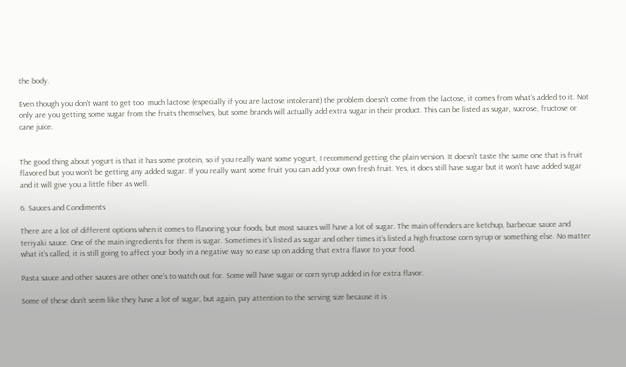the body.

Even though you don’t want to get too  much lactose (especially if you are lactose intolerant) the problem doesn’t come from the lactose, it comes from what’s added to it. Not only are you getting some sugar from the fruits themselves, but some brands will actually add extra sugar in their product. This can be listed as sugar, sucrose, fructose or cane juice.


The good thing about yogurt is that it has some protein, so if you really want some yogurt, I recommend getting the plain version. It doesn’t taste the same one that is fruit flavored but you won’t be getting any added sugar. If you really want some fruit you can add your own fresh fruit. Yes, it does still have sugar but it won’t have added sugar and it will give you a little fiber as well.

6. Sauces and Condiments

There are a lot of different options when it comes to flavoring your foods, but most sauces will have a lot of sugar. The main offenders are ketchup, barbecue sauce and teriyaki sauce. One of the main ingredients for them is sugar. Sometimes it’s listed as sugar and other times it’s listed a high fructose corn syrup or something else. No matter what it’s called, it is still going to affect your body in a negative way so ease up on adding that extra flavor to your food.

Pasta sauce and other sauces are other one’s to watch out for. Some will have sugar or corn syrup added in for extra flavor.

Some of these don’t seem like they have a lot of sugar, but again, pay attention to the serving size because it is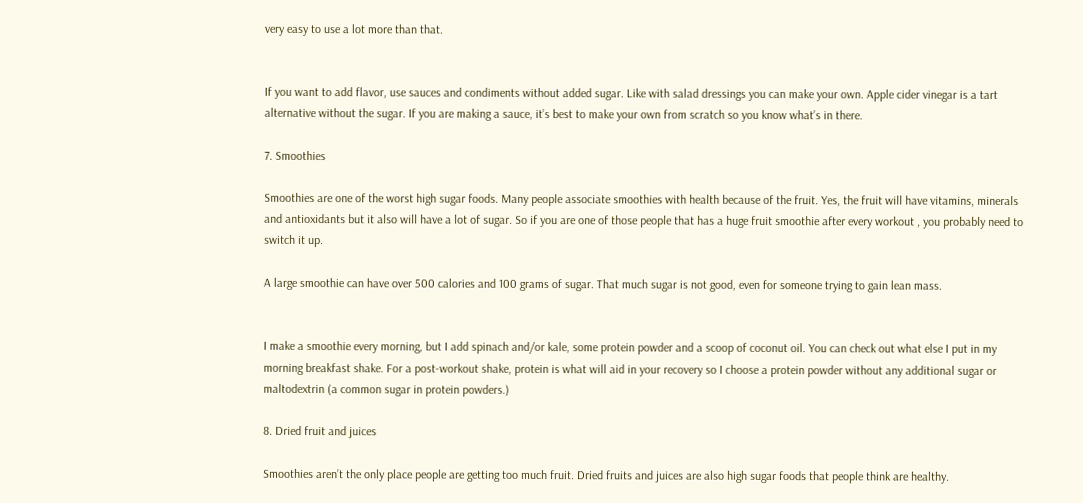very easy to use a lot more than that.


If you want to add flavor, use sauces and condiments without added sugar. Like with salad dressings you can make your own. Apple cider vinegar is a tart alternative without the sugar. If you are making a sauce, it’s best to make your own from scratch so you know what’s in there.

7. Smoothies

Smoothies are one of the worst high sugar foods. Many people associate smoothies with health because of the fruit. Yes, the fruit will have vitamins, minerals and antioxidants but it also will have a lot of sugar. So if you are one of those people that has a huge fruit smoothie after every workout , you probably need to switch it up.

A large smoothie can have over 500 calories and 100 grams of sugar. That much sugar is not good, even for someone trying to gain lean mass.


I make a smoothie every morning, but I add spinach and/or kale, some protein powder and a scoop of coconut oil. You can check out what else I put in my morning breakfast shake. For a post-workout shake, protein is what will aid in your recovery so I choose a protein powder without any additional sugar or maltodextrin (a common sugar in protein powders.)

8. Dried fruit and juices

Smoothies aren’t the only place people are getting too much fruit. Dried fruits and juices are also high sugar foods that people think are healthy.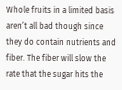Whole fruits in a limited basis aren’t all bad though since they do contain nutrients and fiber. The fiber will slow the rate that the sugar hits the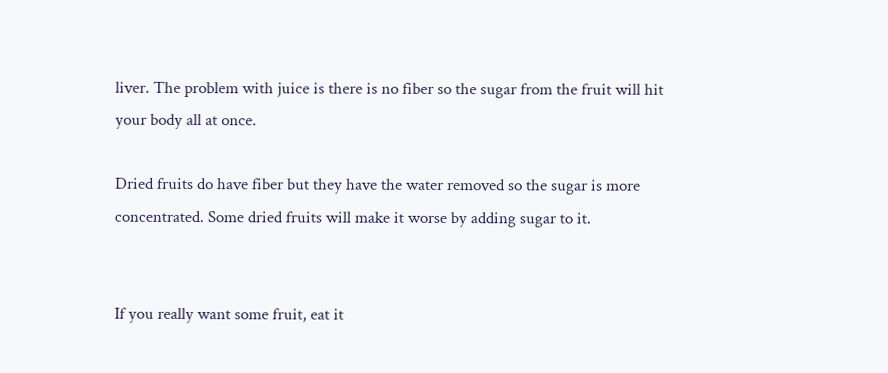liver. The problem with juice is there is no fiber so the sugar from the fruit will hit your body all at once.

Dried fruits do have fiber but they have the water removed so the sugar is more concentrated. Some dried fruits will make it worse by adding sugar to it.


If you really want some fruit, eat it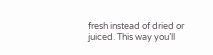fresh instead of dried or juiced. This way you’ll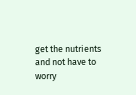get the nutrients and not have to worry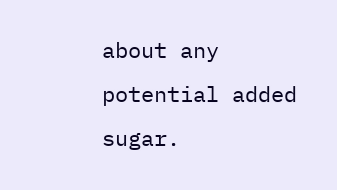about any potential added sugar.